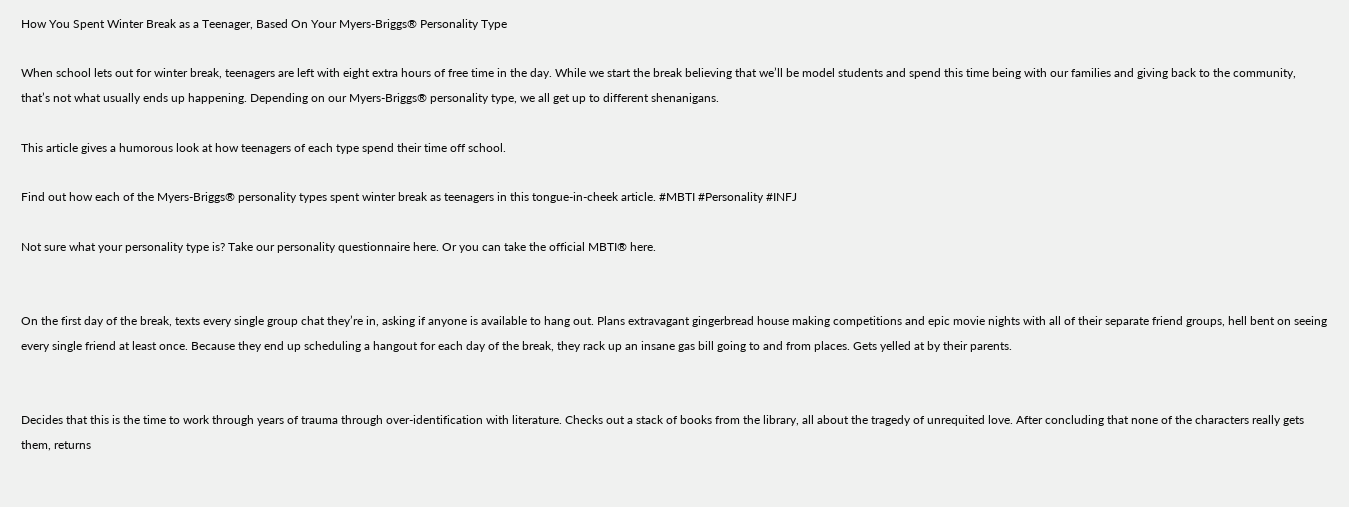How You Spent Winter Break as a Teenager, Based On Your Myers-Briggs® Personality Type

When school lets out for winter break, teenagers are left with eight extra hours of free time in the day. While we start the break believing that we’ll be model students and spend this time being with our families and giving back to the community, that’s not what usually ends up happening. Depending on our Myers-Briggs® personality type, we all get up to different shenanigans.

This article gives a humorous look at how teenagers of each type spend their time off school.

Find out how each of the Myers-Briggs® personality types spent winter break as teenagers in this tongue-in-cheek article. #MBTI #Personality #INFJ

Not sure what your personality type is? Take our personality questionnaire here. Or you can take the official MBTI® here.


On the first day of the break, texts every single group chat they’re in, asking if anyone is available to hang out. Plans extravagant gingerbread house making competitions and epic movie nights with all of their separate friend groups, hell bent on seeing every single friend at least once. Because they end up scheduling a hangout for each day of the break, they rack up an insane gas bill going to and from places. Gets yelled at by their parents.


Decides that this is the time to work through years of trauma through over-identification with literature. Checks out a stack of books from the library, all about the tragedy of unrequited love. After concluding that none of the characters really gets them, returns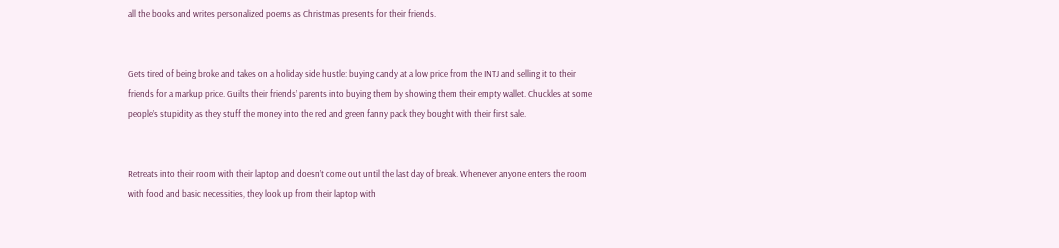all the books and writes personalized poems as Christmas presents for their friends.


Gets tired of being broke and takes on a holiday side hustle: buying candy at a low price from the INTJ and selling it to their friends for a markup price. Guilts their friends’ parents into buying them by showing them their empty wallet. Chuckles at some people’s stupidity as they stuff the money into the red and green fanny pack they bought with their first sale.


Retreats into their room with their laptop and doesn’t come out until the last day of break. Whenever anyone enters the room with food and basic necessities, they look up from their laptop with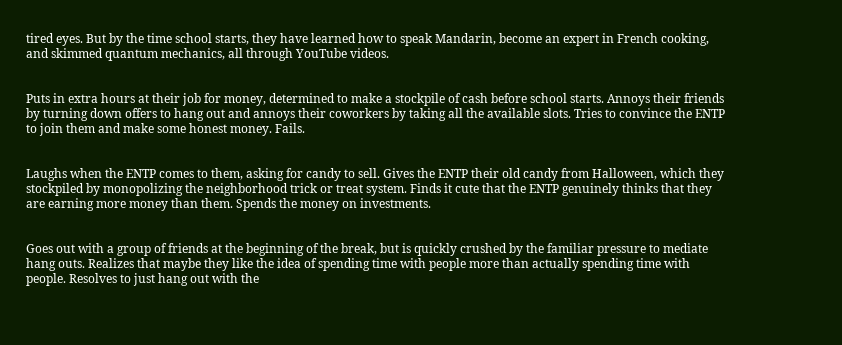tired eyes. But by the time school starts, they have learned how to speak Mandarin, become an expert in French cooking, and skimmed quantum mechanics, all through YouTube videos.


Puts in extra hours at their job for money, determined to make a stockpile of cash before school starts. Annoys their friends by turning down offers to hang out and annoys their coworkers by taking all the available slots. Tries to convince the ENTP to join them and make some honest money. Fails.


Laughs when the ENTP comes to them, asking for candy to sell. Gives the ENTP their old candy from Halloween, which they stockpiled by monopolizing the neighborhood trick or treat system. Finds it cute that the ENTP genuinely thinks that they are earning more money than them. Spends the money on investments.


Goes out with a group of friends at the beginning of the break, but is quickly crushed by the familiar pressure to mediate hang outs. Realizes that maybe they like the idea of spending time with people more than actually spending time with people. Resolves to just hang out with the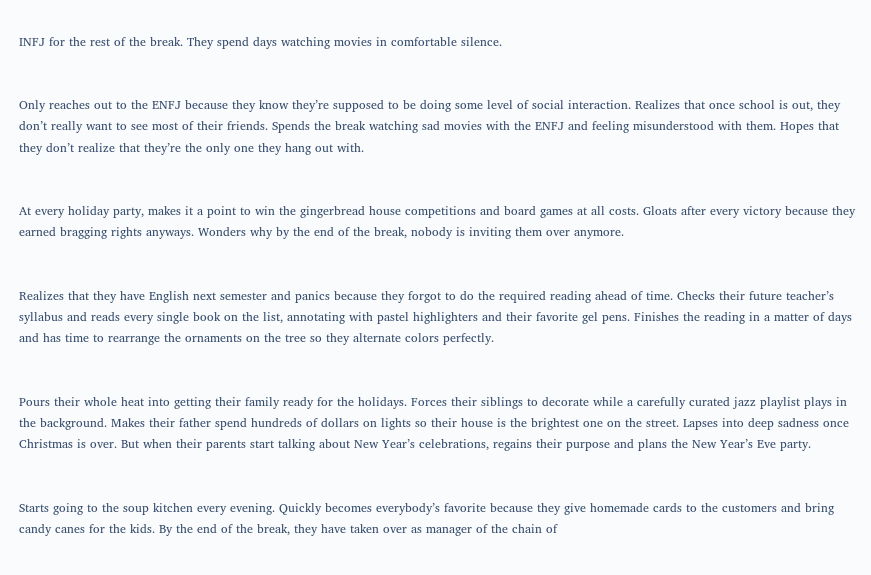INFJ for the rest of the break. They spend days watching movies in comfortable silence.


Only reaches out to the ENFJ because they know they’re supposed to be doing some level of social interaction. Realizes that once school is out, they don’t really want to see most of their friends. Spends the break watching sad movies with the ENFJ and feeling misunderstood with them. Hopes that they don’t realize that they’re the only one they hang out with.


At every holiday party, makes it a point to win the gingerbread house competitions and board games at all costs. Gloats after every victory because they earned bragging rights anyways. Wonders why by the end of the break, nobody is inviting them over anymore.


Realizes that they have English next semester and panics because they forgot to do the required reading ahead of time. Checks their future teacher’s syllabus and reads every single book on the list, annotating with pastel highlighters and their favorite gel pens. Finishes the reading in a matter of days and has time to rearrange the ornaments on the tree so they alternate colors perfectly.


Pours their whole heat into getting their family ready for the holidays. Forces their siblings to decorate while a carefully curated jazz playlist plays in the background. Makes their father spend hundreds of dollars on lights so their house is the brightest one on the street. Lapses into deep sadness once Christmas is over. But when their parents start talking about New Year’s celebrations, regains their purpose and plans the New Year’s Eve party.


Starts going to the soup kitchen every evening. Quickly becomes everybody’s favorite because they give homemade cards to the customers and bring candy canes for the kids. By the end of the break, they have taken over as manager of the chain of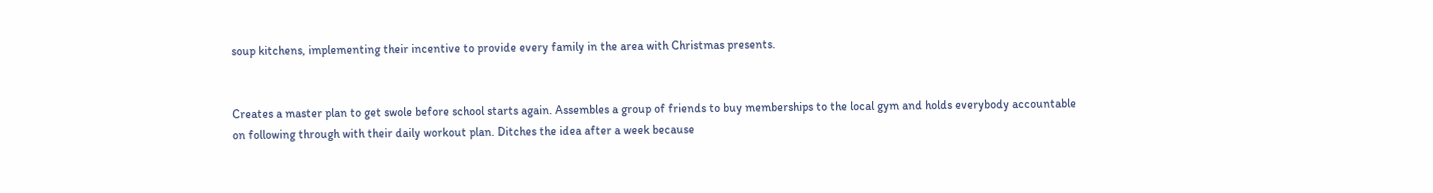soup kitchens, implementing their incentive to provide every family in the area with Christmas presents.


Creates a master plan to get swole before school starts again. Assembles a group of friends to buy memberships to the local gym and holds everybody accountable on following through with their daily workout plan. Ditches the idea after a week because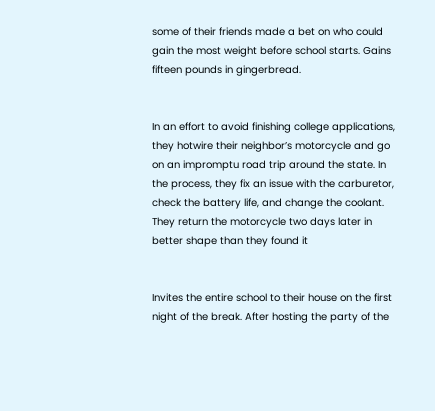some of their friends made a bet on who could gain the most weight before school starts. Gains fifteen pounds in gingerbread.


In an effort to avoid finishing college applications, they hotwire their neighbor’s motorcycle and go on an impromptu road trip around the state. In the process, they fix an issue with the carburetor, check the battery life, and change the coolant. They return the motorcycle two days later in better shape than they found it


Invites the entire school to their house on the first night of the break. After hosting the party of the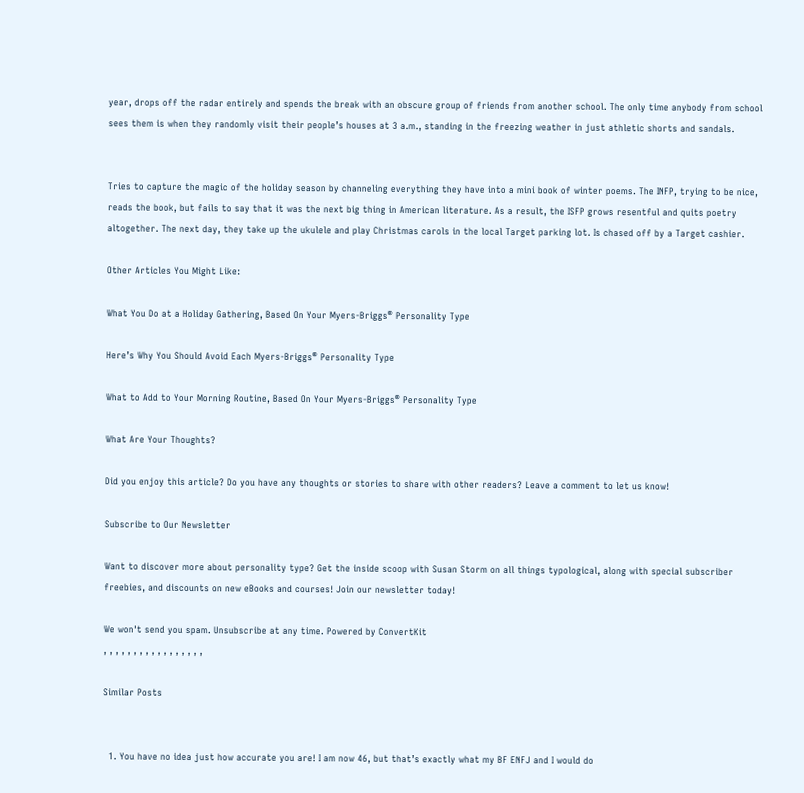year, drops off the radar entirely and spends the break with an obscure group of friends from another school. The only time anybody from school sees them is when they randomly visit their people’s houses at 3 a.m., standing in the freezing weather in just athletic shorts and sandals.


Tries to capture the magic of the holiday season by channeling everything they have into a mini book of winter poems. The INFP, trying to be nice, reads the book, but fails to say that it was the next big thing in American literature. As a result, the ISFP grows resentful and quits poetry altogether. The next day, they take up the ukulele and play Christmas carols in the local Target parking lot. Is chased off by a Target cashier.

Other Articles You Might Like:

What You Do at a Holiday Gathering, Based On Your Myers-Briggs® Personality Type

Here’s Why You Should Avoid Each Myers-Briggs® Personality Type

What to Add to Your Morning Routine, Based On Your Myers-Briggs® Personality Type

What Are Your Thoughts?

Did you enjoy this article? Do you have any thoughts or stories to share with other readers? Leave a comment to let us know!

Subscribe to Our Newsletter

Want to discover more about personality type? Get the inside scoop with Susan Storm on all things typological, along with special subscriber freebies, and discounts on new eBooks and courses! Join our newsletter today!

We won't send you spam. Unsubscribe at any time. Powered by ConvertKit
, , , , , , , , , , , , , , , , ,

Similar Posts


  1. You have no idea just how accurate you are! I am now 46, but that’s exactly what my BF ENFJ and I would do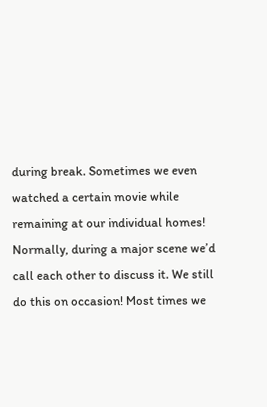during break. Sometimes we even watched a certain movie while remaining at our individual homes! Normally, during a major scene we’d call each other to discuss it. We still do this on occasion! Most times we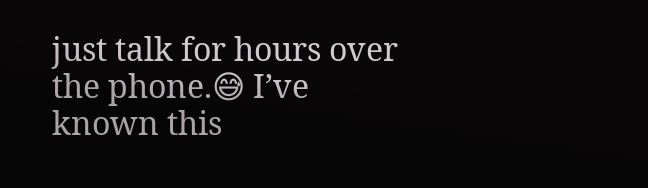just talk for hours over the phone.😅 I’ve known this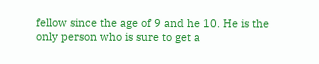fellow since the age of 9 and he 10. He is the only person who is sure to get a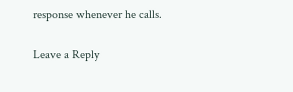response whenever he calls.

Leave a Reply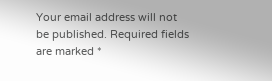Your email address will not be published. Required fields are marked *